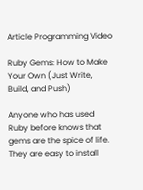Article Programming Video

Ruby Gems: How to Make Your Own (Just Write, Build, and Push)

Anyone who has used Ruby before knows that gems are the spice of life. They are easy to install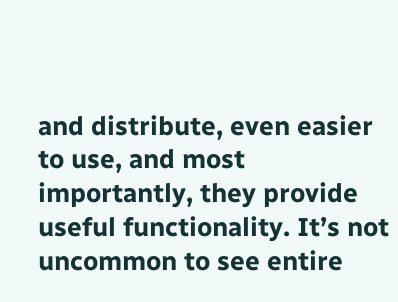and distribute, even easier to use, and most importantly, they provide useful functionality. It’s not uncommon to see entire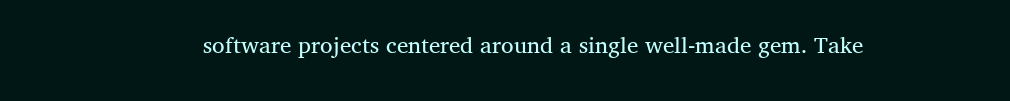software projects centered around a single well-made gem. Take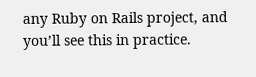any Ruby on Rails project, and you’ll see this in practice.